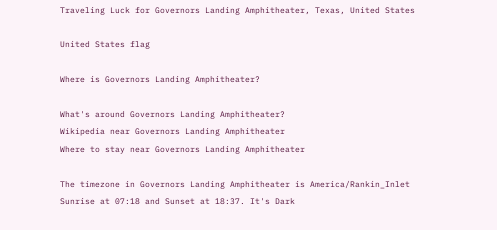Traveling Luck for Governors Landing Amphitheater, Texas, United States

United States flag

Where is Governors Landing Amphitheater?

What's around Governors Landing Amphitheater?
Wikipedia near Governors Landing Amphitheater
Where to stay near Governors Landing Amphitheater

The timezone in Governors Landing Amphitheater is America/Rankin_Inlet
Sunrise at 07:18 and Sunset at 18:37. It's Dark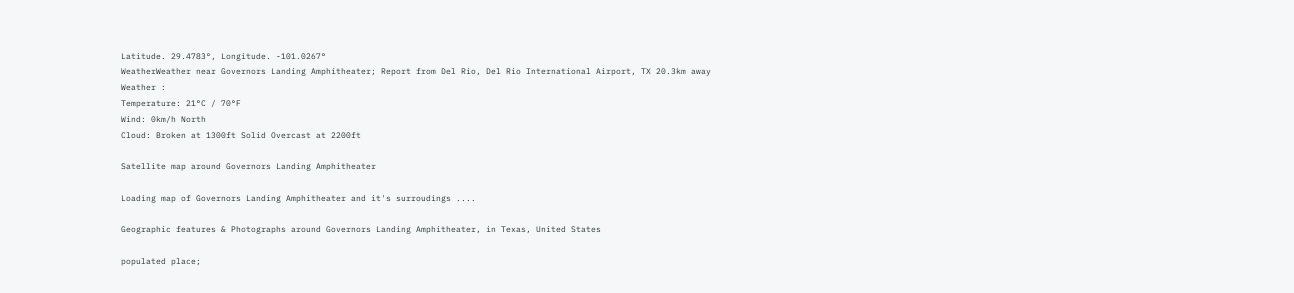Latitude. 29.4783°, Longitude. -101.0267°
WeatherWeather near Governors Landing Amphitheater; Report from Del Rio, Del Rio International Airport, TX 20.3km away
Weather :
Temperature: 21°C / 70°F
Wind: 0km/h North
Cloud: Broken at 1300ft Solid Overcast at 2200ft

Satellite map around Governors Landing Amphitheater

Loading map of Governors Landing Amphitheater and it's surroudings ....

Geographic features & Photographs around Governors Landing Amphitheater, in Texas, United States

populated place;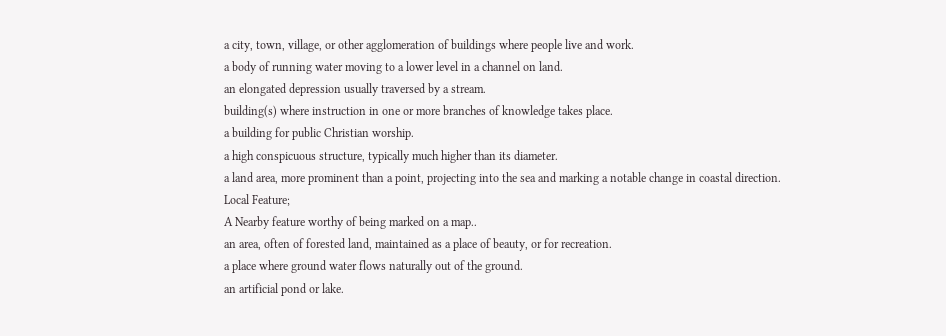a city, town, village, or other agglomeration of buildings where people live and work.
a body of running water moving to a lower level in a channel on land.
an elongated depression usually traversed by a stream.
building(s) where instruction in one or more branches of knowledge takes place.
a building for public Christian worship.
a high conspicuous structure, typically much higher than its diameter.
a land area, more prominent than a point, projecting into the sea and marking a notable change in coastal direction.
Local Feature;
A Nearby feature worthy of being marked on a map..
an area, often of forested land, maintained as a place of beauty, or for recreation.
a place where ground water flows naturally out of the ground.
an artificial pond or lake.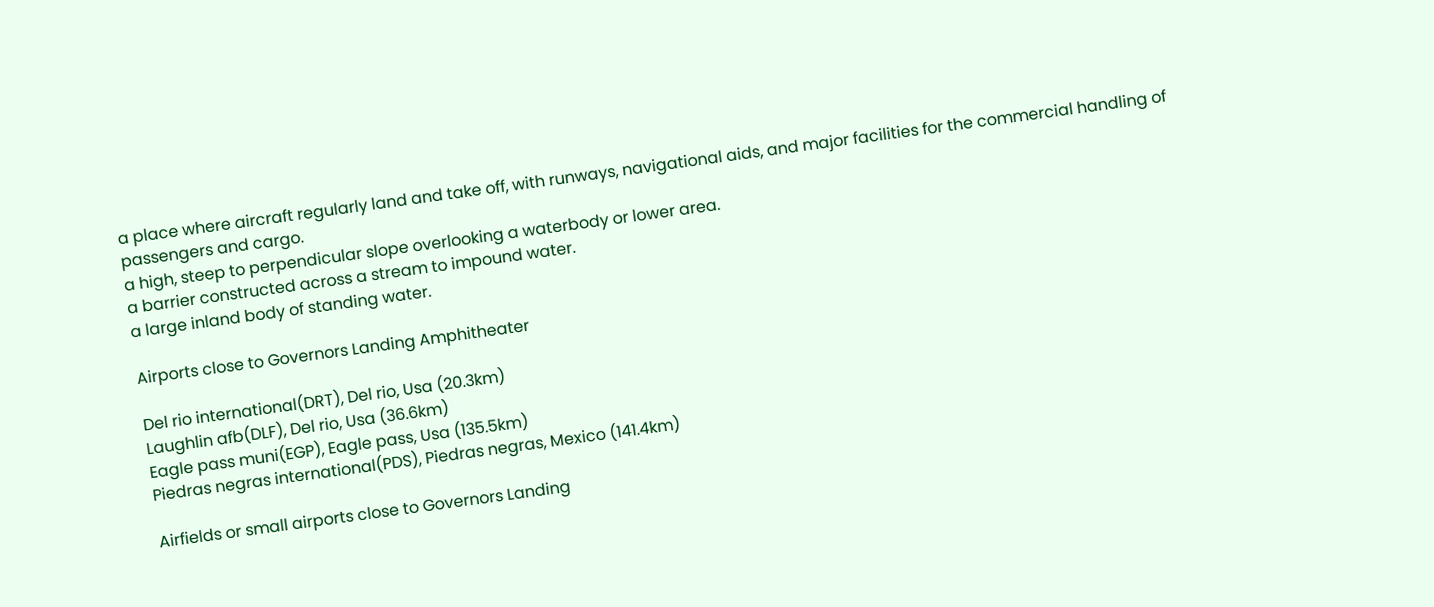a place where aircraft regularly land and take off, with runways, navigational aids, and major facilities for the commercial handling of passengers and cargo.
a high, steep to perpendicular slope overlooking a waterbody or lower area.
a barrier constructed across a stream to impound water.
a large inland body of standing water.

Airports close to Governors Landing Amphitheater

Del rio international(DRT), Del rio, Usa (20.3km)
Laughlin afb(DLF), Del rio, Usa (36.6km)
Eagle pass muni(EGP), Eagle pass, Usa (135.5km)
Piedras negras international(PDS), Piedras negras, Mexico (141.4km)

Airfields or small airports close to Governors Landing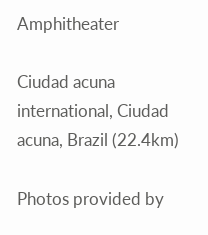Amphitheater

Ciudad acuna international, Ciudad acuna, Brazil (22.4km)

Photos provided by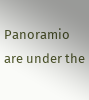Panoramio are under the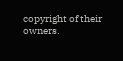copyright of their owners.